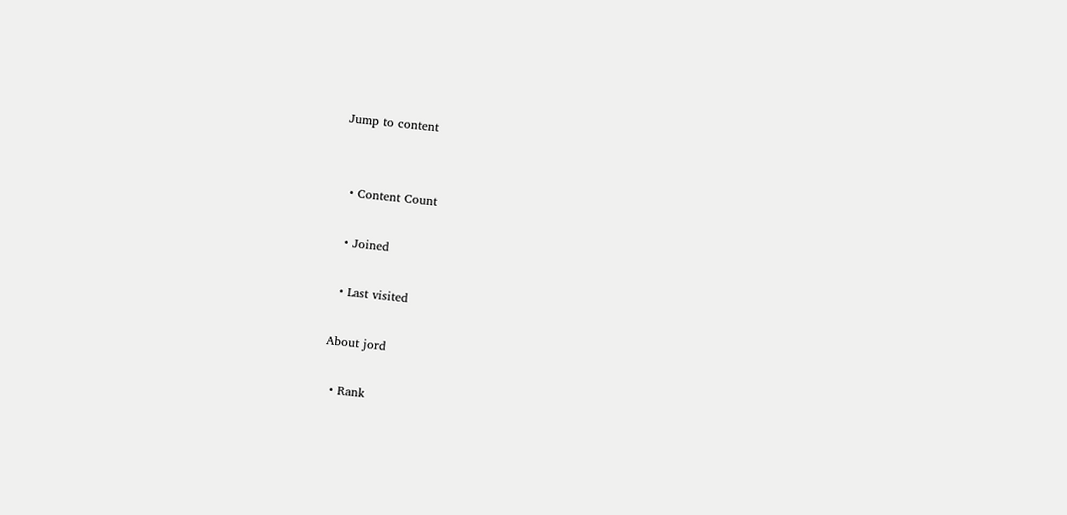Jump to content


  • Content Count

  • Joined

  • Last visited

About jord

  • Rank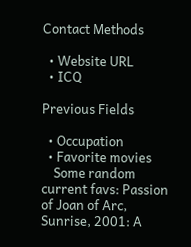Contact Methods

  • Website URL
  • ICQ

Previous Fields

  • Occupation
  • Favorite movies
    Some random current favs: Passion of Joan of Arc, Sunrise, 2001: A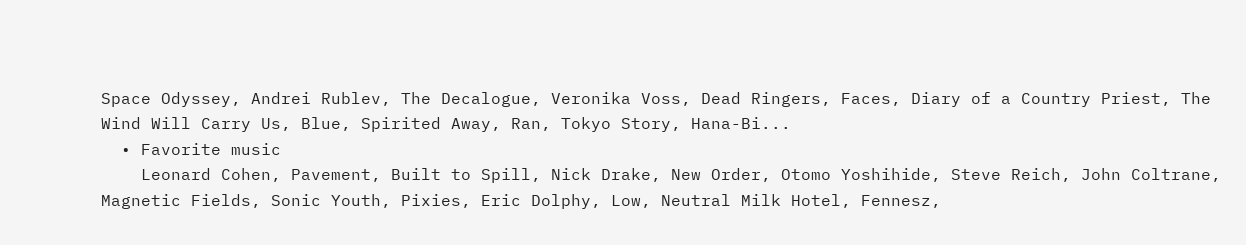Space Odyssey, Andrei Rublev, The Decalogue, Veronika Voss, Dead Ringers, Faces, Diary of a Country Priest, The Wind Will Carry Us, Blue, Spirited Away, Ran, Tokyo Story, Hana-Bi...
  • Favorite music
    Leonard Cohen, Pavement, Built to Spill, Nick Drake, New Order, Otomo Yoshihide, Steve Reich, John Coltrane, Magnetic Fields, Sonic Youth, Pixies, Eric Dolphy, Low, Neutral Milk Hotel, Fennesz,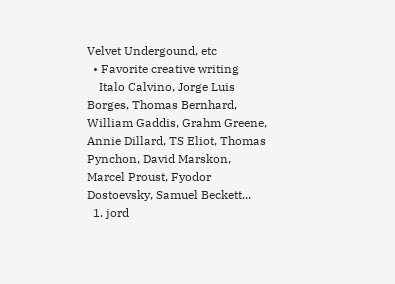Velvet Undergound, etc
  • Favorite creative writing
    Italo Calvino, Jorge Luis Borges, Thomas Bernhard, William Gaddis, Grahm Greene, Annie Dillard, TS Eliot, Thomas Pynchon, David Marskon, Marcel Proust, Fyodor Dostoevsky, Samuel Beckett...
  1. jord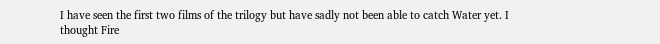I have seen the first two films of the trilogy but have sadly not been able to catch Water yet. I thought Fire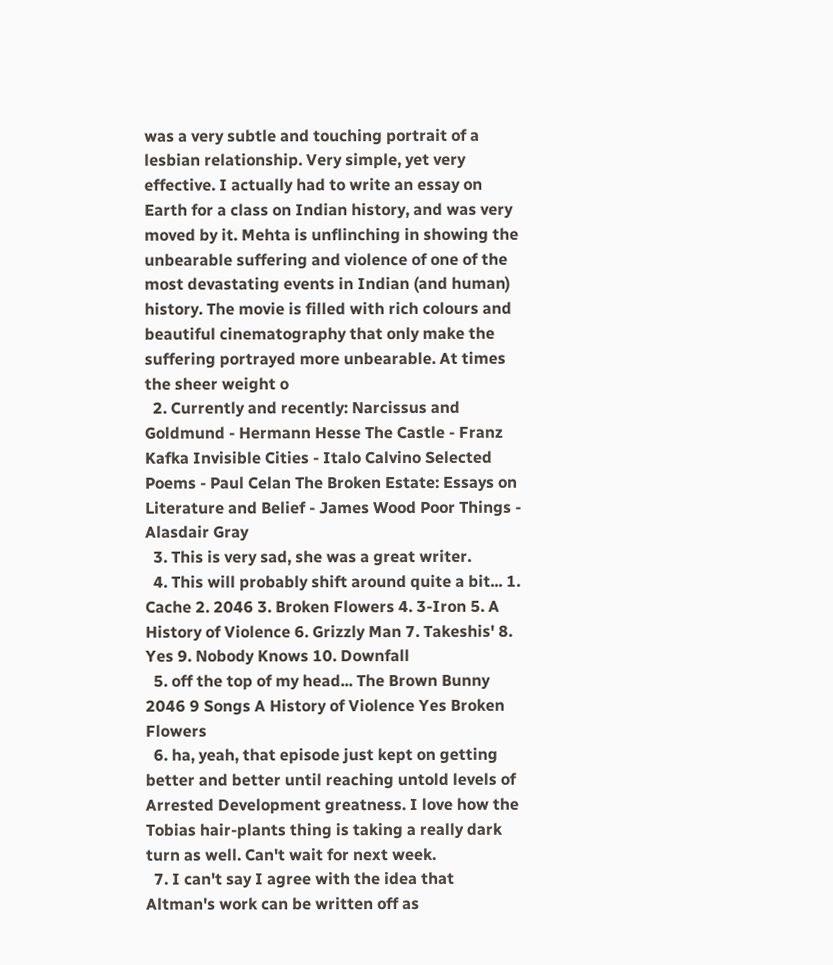was a very subtle and touching portrait of a lesbian relationship. Very simple, yet very effective. I actually had to write an essay on Earth for a class on Indian history, and was very moved by it. Mehta is unflinching in showing the unbearable suffering and violence of one of the most devastating events in Indian (and human) history. The movie is filled with rich colours and beautiful cinematography that only make the suffering portrayed more unbearable. At times the sheer weight o
  2. Currently and recently: Narcissus and Goldmund - Hermann Hesse The Castle - Franz Kafka Invisible Cities - Italo Calvino Selected Poems - Paul Celan The Broken Estate: Essays on Literature and Belief - James Wood Poor Things - Alasdair Gray
  3. This is very sad, she was a great writer.
  4. This will probably shift around quite a bit... 1. Cache 2. 2046 3. Broken Flowers 4. 3-Iron 5. A History of Violence 6. Grizzly Man 7. Takeshis' 8. Yes 9. Nobody Knows 10. Downfall
  5. off the top of my head... The Brown Bunny 2046 9 Songs A History of Violence Yes Broken Flowers
  6. ha, yeah, that episode just kept on getting better and better until reaching untold levels of Arrested Development greatness. I love how the Tobias hair-plants thing is taking a really dark turn as well. Can't wait for next week.
  7. I can't say I agree with the idea that Altman's work can be written off as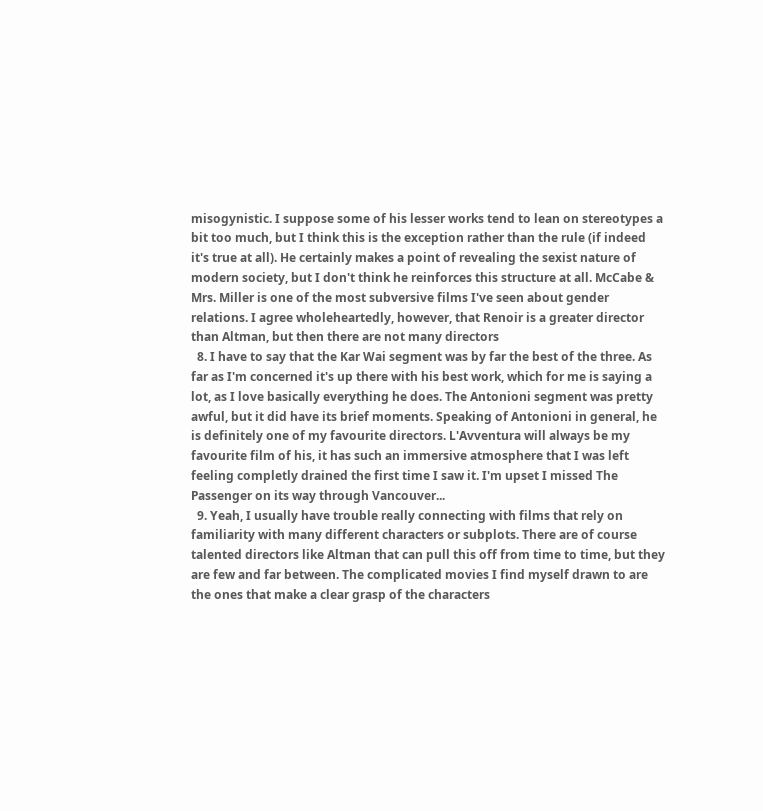misogynistic. I suppose some of his lesser works tend to lean on stereotypes a bit too much, but I think this is the exception rather than the rule (if indeed it's true at all). He certainly makes a point of revealing the sexist nature of modern society, but I don't think he reinforces this structure at all. McCabe & Mrs. Miller is one of the most subversive films I've seen about gender relations. I agree wholeheartedly, however, that Renoir is a greater director than Altman, but then there are not many directors
  8. I have to say that the Kar Wai segment was by far the best of the three. As far as I'm concerned it's up there with his best work, which for me is saying a lot, as I love basically everything he does. The Antonioni segment was pretty awful, but it did have its brief moments. Speaking of Antonioni in general, he is definitely one of my favourite directors. L'Avventura will always be my favourite film of his, it has such an immersive atmosphere that I was left feeling completly drained the first time I saw it. I'm upset I missed The Passenger on its way through Vancouver...
  9. Yeah, I usually have trouble really connecting with films that rely on familiarity with many different characters or subplots. There are of course talented directors like Altman that can pull this off from time to time, but they are few and far between. The complicated movies I find myself drawn to are the ones that make a clear grasp of the characters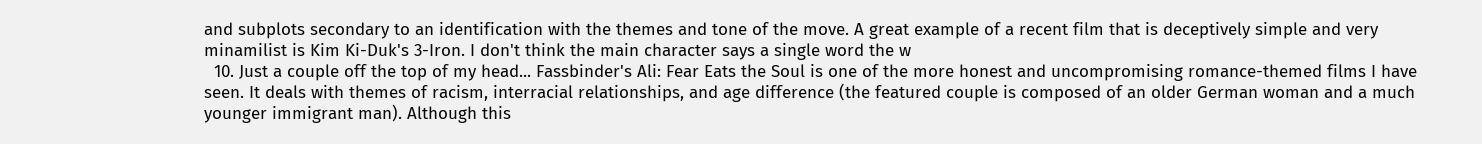and subplots secondary to an identification with the themes and tone of the move. A great example of a recent film that is deceptively simple and very minamilist is Kim Ki-Duk's 3-Iron. I don't think the main character says a single word the w
  10. Just a couple off the top of my head... Fassbinder's Ali: Fear Eats the Soul is one of the more honest and uncompromising romance-themed films I have seen. It deals with themes of racism, interracial relationships, and age difference (the featured couple is composed of an older German woman and a much younger immigrant man). Although this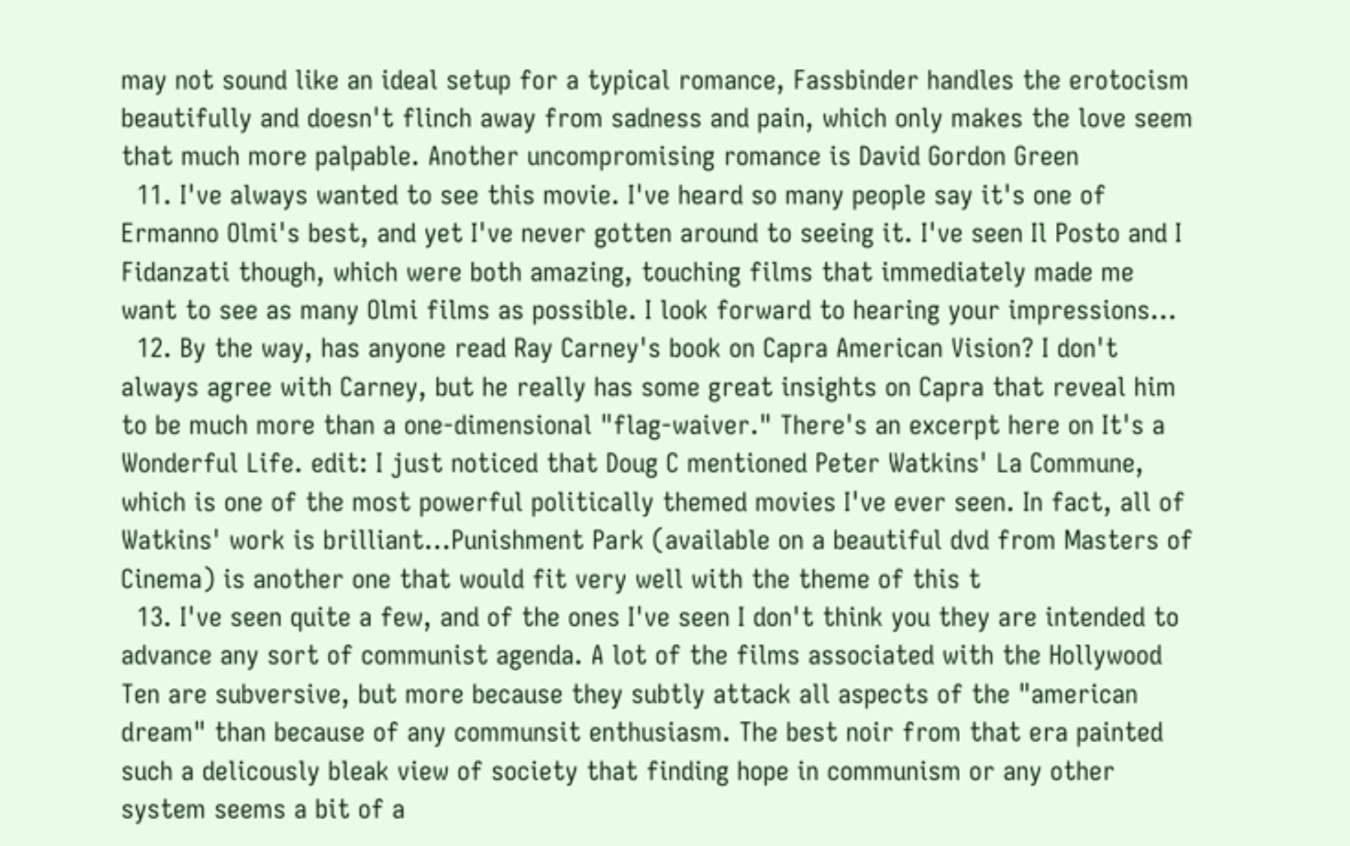may not sound like an ideal setup for a typical romance, Fassbinder handles the erotocism beautifully and doesn't flinch away from sadness and pain, which only makes the love seem that much more palpable. Another uncompromising romance is David Gordon Green
  11. I've always wanted to see this movie. I've heard so many people say it's one of Ermanno Olmi's best, and yet I've never gotten around to seeing it. I've seen Il Posto and I Fidanzati though, which were both amazing, touching films that immediately made me want to see as many Olmi films as possible. I look forward to hearing your impressions...
  12. By the way, has anyone read Ray Carney's book on Capra American Vision? I don't always agree with Carney, but he really has some great insights on Capra that reveal him to be much more than a one-dimensional "flag-waiver." There's an excerpt here on It's a Wonderful Life. edit: I just noticed that Doug C mentioned Peter Watkins' La Commune, which is one of the most powerful politically themed movies I've ever seen. In fact, all of Watkins' work is brilliant...Punishment Park (available on a beautiful dvd from Masters of Cinema) is another one that would fit very well with the theme of this t
  13. I've seen quite a few, and of the ones I've seen I don't think you they are intended to advance any sort of communist agenda. A lot of the films associated with the Hollywood Ten are subversive, but more because they subtly attack all aspects of the "american dream" than because of any communsit enthusiasm. The best noir from that era painted such a delicously bleak view of society that finding hope in communism or any other system seems a bit of a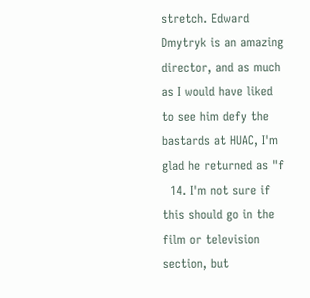stretch. Edward Dmytryk is an amazing director, and as much as I would have liked to see him defy the bastards at HUAC, I'm glad he returned as "f
  14. I'm not sure if this should go in the film or television section, but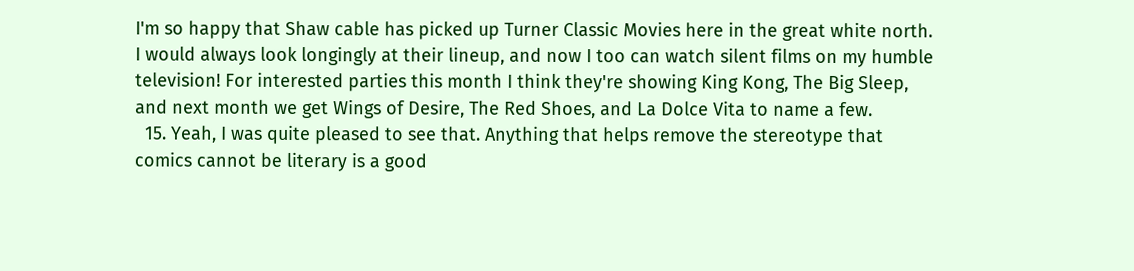I'm so happy that Shaw cable has picked up Turner Classic Movies here in the great white north. I would always look longingly at their lineup, and now I too can watch silent films on my humble television! For interested parties this month I think they're showing King Kong, The Big Sleep, and next month we get Wings of Desire, The Red Shoes, and La Dolce Vita to name a few.
  15. Yeah, I was quite pleased to see that. Anything that helps remove the stereotype that comics cannot be literary is a good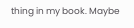thing in my book. Maybe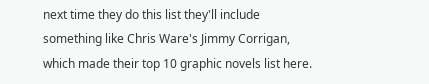next time they do this list they'll include something like Chris Ware's Jimmy Corrigan, which made their top 10 graphic novels list here.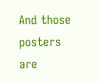And those posters are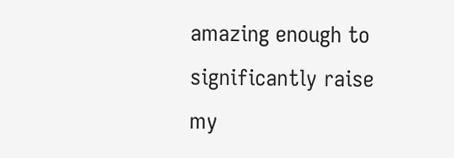amazing enough to significantly raise my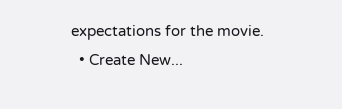expectations for the movie.
  • Create New...